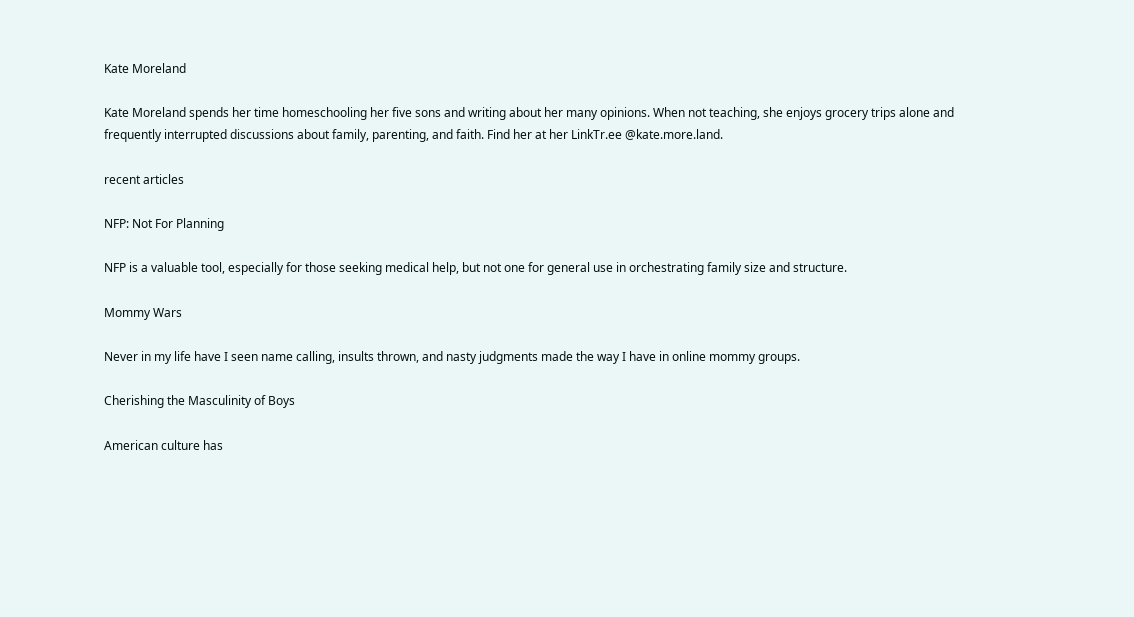Kate Moreland

Kate Moreland spends her time homeschooling her five sons and writing about her many opinions. When not teaching, she enjoys grocery trips alone and frequently interrupted discussions about family, parenting, and faith. Find her at her LinkTr.ee @kate.more.land.

recent articles

NFP: Not For Planning

NFP is a valuable tool, especially for those seeking medical help, but not one for general use in orchestrating family size and structure.

Mommy Wars

Never in my life have I seen name calling, insults thrown, and nasty judgments made the way I have in online mommy groups.

Cherishing the Masculinity of Boys

American culture has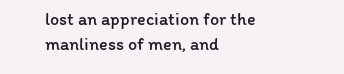lost an appreciation for the manliness of men, and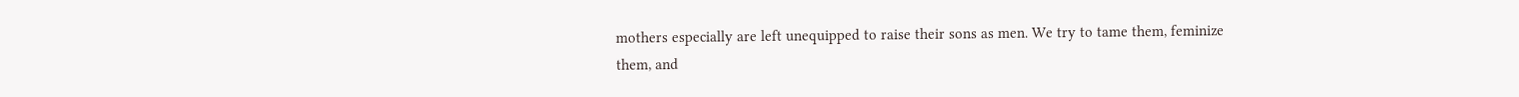mothers especially are left unequipped to raise their sons as men. We try to tame them, feminize them, and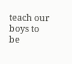teach our boys to be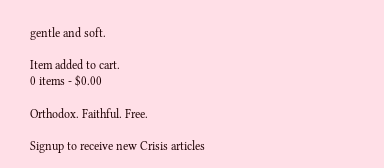gentle and soft.

Item added to cart.
0 items - $0.00

Orthodox. Faithful. Free.

Signup to receive new Crisis articles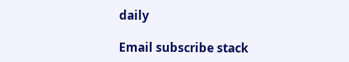daily

Email subscribe stack